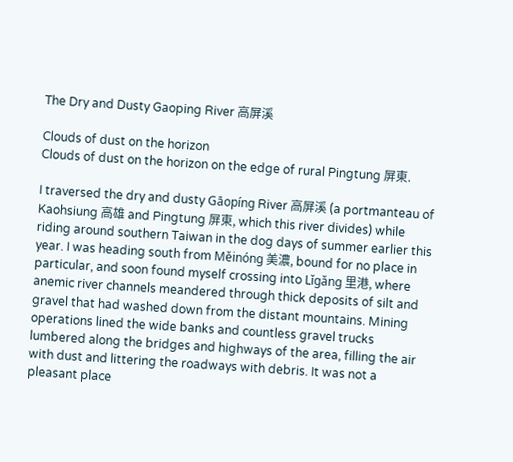The Dry and Dusty Gaoping River 高屏溪

Clouds of dust on the horizon
Clouds of dust on the horizon on the edge of rural Pingtung 屏東.

I traversed the dry and dusty Gāopíng River 高屏溪 (a portmanteau of Kaohsiung 高雄 and Pingtung 屏東, which this river divides) while riding around southern Taiwan in the dog days of summer earlier this year. I was heading south from Měinóng 美濃, bound for no place in particular, and soon found myself crossing into Lǐgǎng 里港, where anemic river channels meandered through thick deposits of silt and gravel that had washed down from the distant mountains. Mining operations lined the wide banks and countless gravel trucks lumbered along the bridges and highways of the area, filling the air with dust and littering the roadways with debris. It was not a pleasant place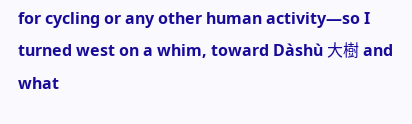for cycling or any other human activity—so I turned west on a whim, toward Dàshù 大樹 and what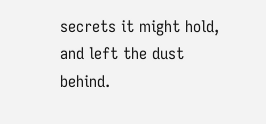secrets it might hold, and left the dust behind.